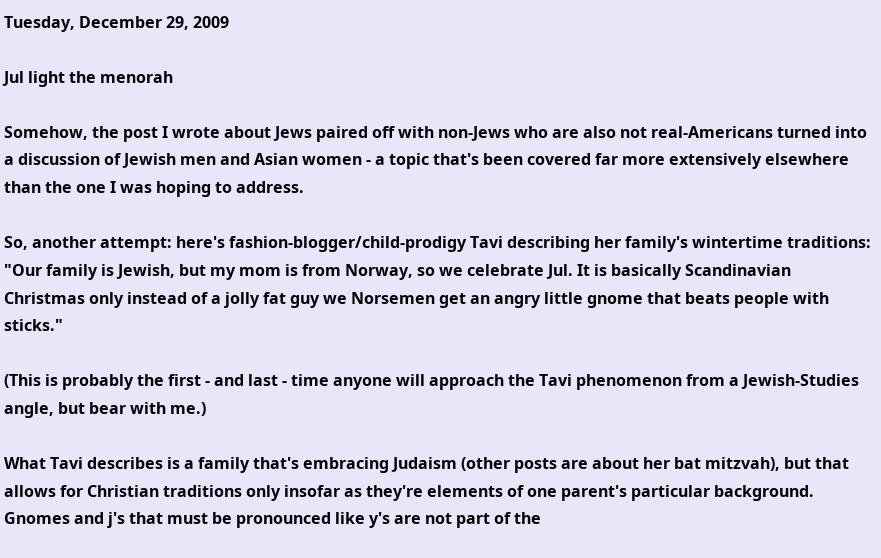Tuesday, December 29, 2009

Jul light the menorah

Somehow, the post I wrote about Jews paired off with non-Jews who are also not real-Americans turned into a discussion of Jewish men and Asian women - a topic that's been covered far more extensively elsewhere than the one I was hoping to address.

So, another attempt: here's fashion-blogger/child-prodigy Tavi describing her family's wintertime traditions: "Our family is Jewish, but my mom is from Norway, so we celebrate Jul. It is basically Scandinavian Christmas only instead of a jolly fat guy we Norsemen get an angry little gnome that beats people with sticks."

(This is probably the first - and last - time anyone will approach the Tavi phenomenon from a Jewish-Studies angle, but bear with me.)

What Tavi describes is a family that's embracing Judaism (other posts are about her bat mitzvah), but that allows for Christian traditions only insofar as they're elements of one parent's particular background. Gnomes and j's that must be pronounced like y's are not part of the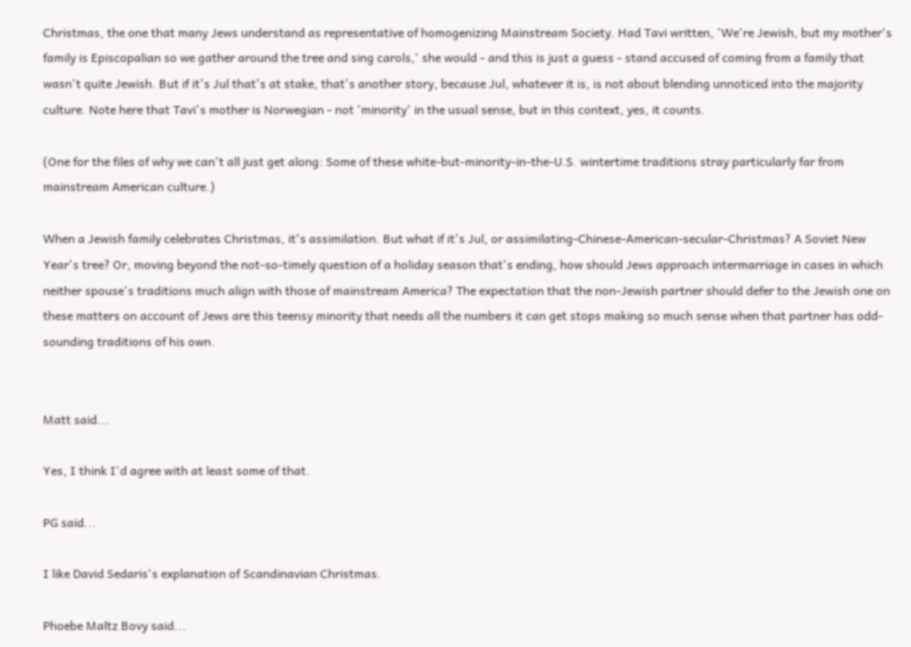Christmas, the one that many Jews understand as representative of homogenizing Mainstream Society. Had Tavi written, 'We're Jewish, but my mother's family is Episcopalian so we gather around the tree and sing carols,' she would - and this is just a guess - stand accused of coming from a family that wasn't quite Jewish. But if it's Jul that's at stake, that's another story, because Jul, whatever it is, is not about blending unnoticed into the majority culture. Note here that Tavi's mother is Norwegian - not 'minority' in the usual sense, but in this context, yes, it counts.

(One for the files of why we can't all just get along: Some of these white-but-minority-in-the-U.S. wintertime traditions stray particularly far from mainstream American culture.)

When a Jewish family celebrates Christmas, it's assimilation. But what if it's Jul, or assimilating-Chinese-American-secular-Christmas? A Soviet New Year's tree? Or, moving beyond the not-so-timely question of a holiday season that's ending, how should Jews approach intermarriage in cases in which neither spouse's traditions much align with those of mainstream America? The expectation that the non-Jewish partner should defer to the Jewish one on these matters on account of Jews are this teensy minority that needs all the numbers it can get stops making so much sense when that partner has odd-sounding traditions of his own.


Matt said...

Yes, I think I'd agree with at least some of that.

PG said...

I like David Sedaris's explanation of Scandinavian Christmas.

Phoebe Maltz Bovy said...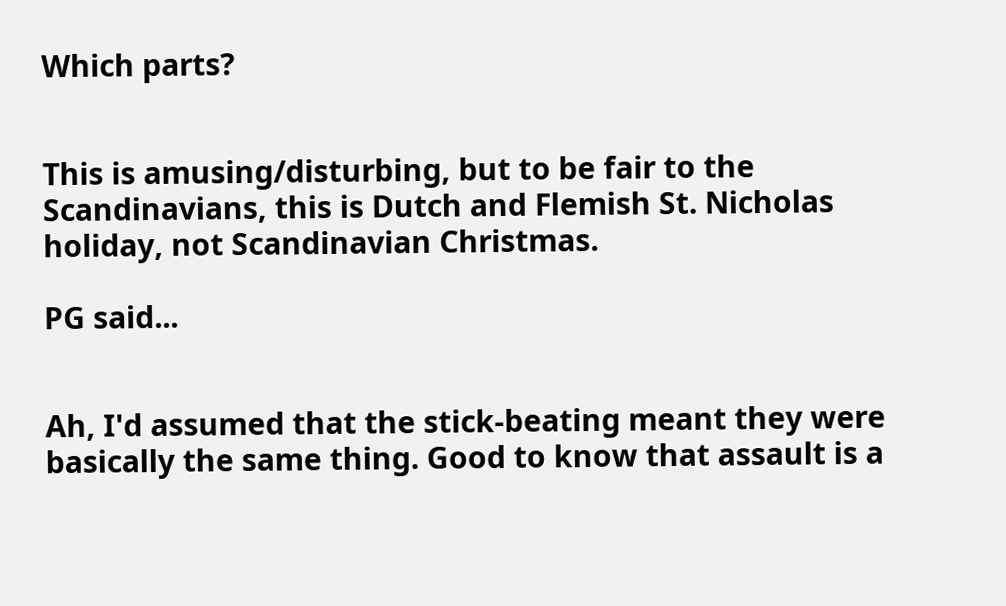Which parts?


This is amusing/disturbing, but to be fair to the Scandinavians, this is Dutch and Flemish St. Nicholas holiday, not Scandinavian Christmas.

PG said...


Ah, I'd assumed that the stick-beating meant they were basically the same thing. Good to know that assault is a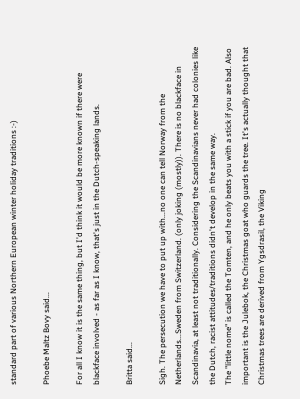standard part of various Northern European winter holiday traditions :-)

Phoebe Maltz Bovy said...

For all I know it is the same thing, but I'd think it would be more known if there were blackface involved - as far as I know, that's just in the Dutch-speaking lands.

Britta said...

Sigh. The persecution we have to put up with...no one can tell Norway from the Netherlands...Sweden from Switzerland. (only joking (mostly)). There is no blackface in Scandinavia, at least not traditionally. Considering the Scandinavians never had colonies like the Dutch, racist attitudes/traditions didn't develop in the same way.
The "little nome" is called the Tomten, and he only beats you with a stick if you are bad. Also important is the Julebok, the Christmas goat who guards the tree. It's actually thought that Christmas trees are derived from Ygsdrasil, the Viking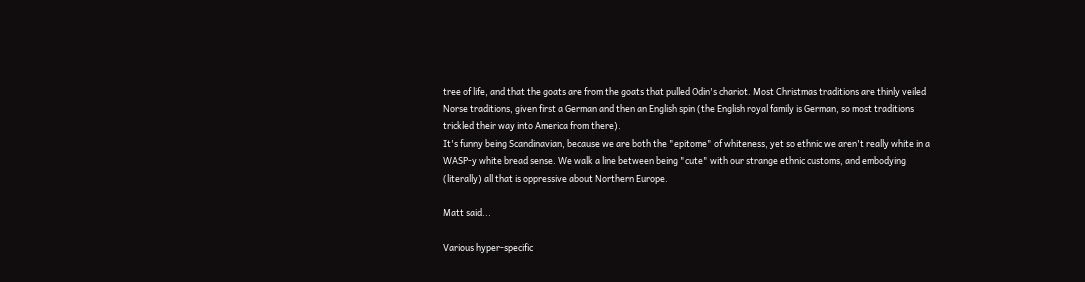tree of life, and that the goats are from the goats that pulled Odin's chariot. Most Christmas traditions are thinly veiled Norse traditions, given first a German and then an English spin (the English royal family is German, so most traditions trickled their way into America from there).
It's funny being Scandinavian, because we are both the "epitome" of whiteness, yet so ethnic we aren't really white in a WASP-y white bread sense. We walk a line between being "cute" with our strange ethnic customs, and embodying (literally) all that is oppressive about Northern Europe.

Matt said...

Various hyper-specific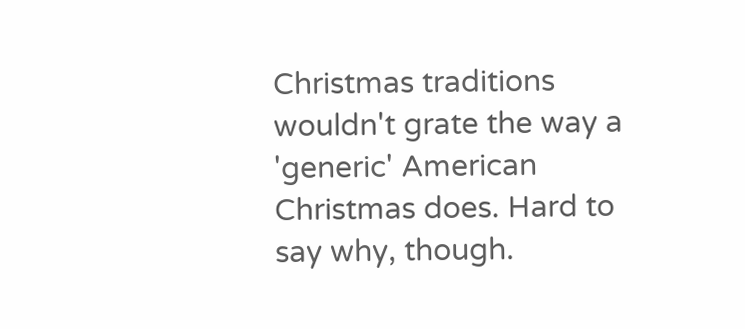Christmas traditions wouldn't grate the way a 'generic' American Christmas does. Hard to say why, though.